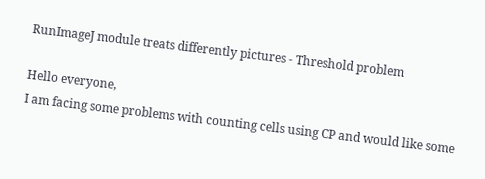RunImageJ module treats differently pictures - Threshold problem

Hello everyone,
I am facing some problems with counting cells using CP and would like some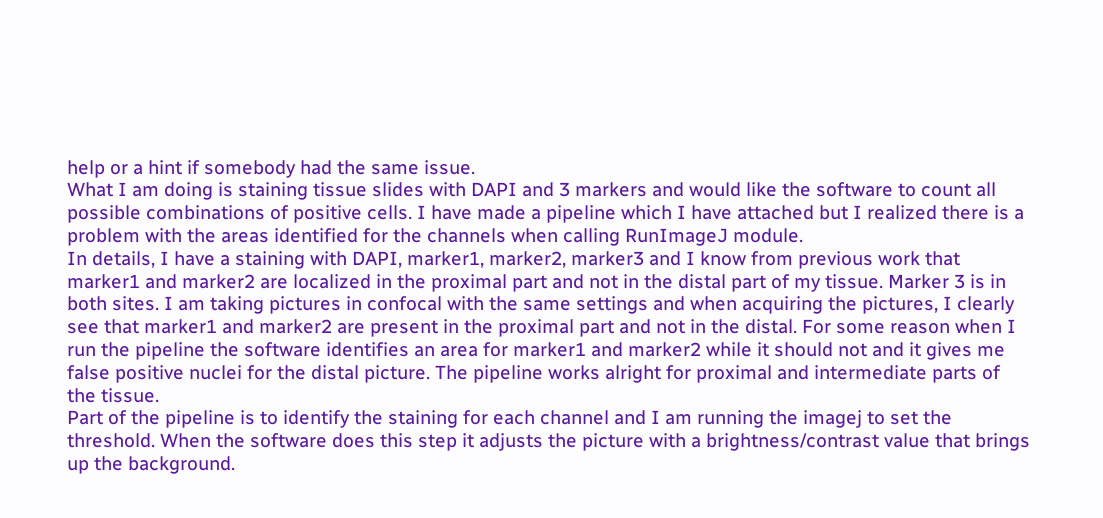help or a hint if somebody had the same issue.
What I am doing is staining tissue slides with DAPI and 3 markers and would like the software to count all possible combinations of positive cells. I have made a pipeline which I have attached but I realized there is a problem with the areas identified for the channels when calling RunImageJ module.
In details, I have a staining with DAPI, marker1, marker2, marker3 and I know from previous work that marker1 and marker2 are localized in the proximal part and not in the distal part of my tissue. Marker 3 is in both sites. I am taking pictures in confocal with the same settings and when acquiring the pictures, I clearly see that marker1 and marker2 are present in the proximal part and not in the distal. For some reason when I run the pipeline the software identifies an area for marker1 and marker2 while it should not and it gives me false positive nuclei for the distal picture. The pipeline works alright for proximal and intermediate parts of the tissue.
Part of the pipeline is to identify the staining for each channel and I am running the imagej to set the threshold. When the software does this step it adjusts the picture with a brightness/contrast value that brings up the background.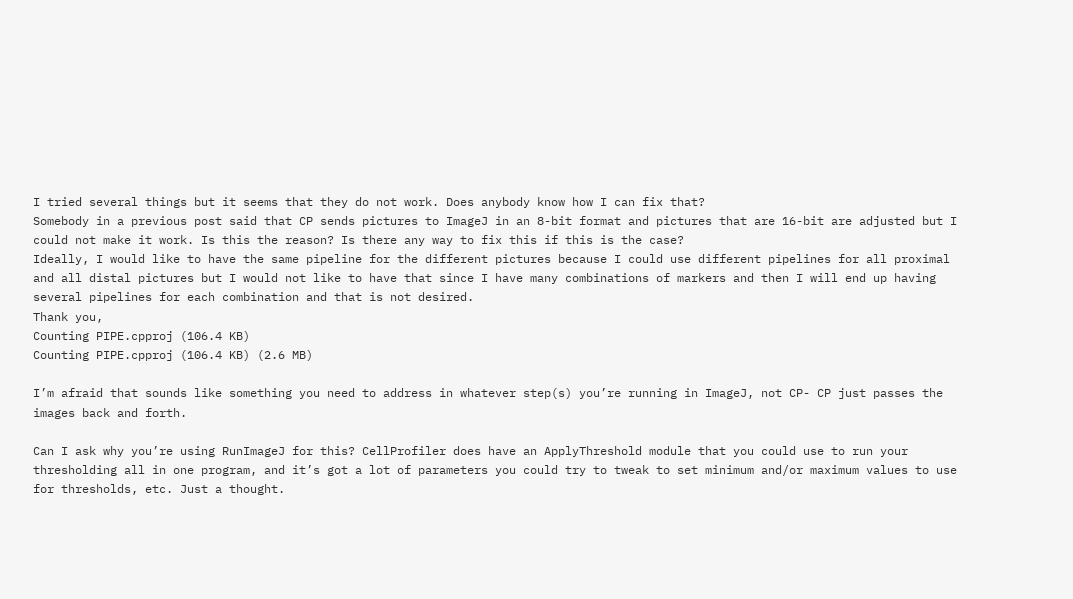I tried several things but it seems that they do not work. Does anybody know how I can fix that?
Somebody in a previous post said that CP sends pictures to ImageJ in an 8-bit format and pictures that are 16-bit are adjusted but I could not make it work. Is this the reason? Is there any way to fix this if this is the case?
Ideally, I would like to have the same pipeline for the different pictures because I could use different pipelines for all proximal and all distal pictures but I would not like to have that since I have many combinations of markers and then I will end up having several pipelines for each combination and that is not desired.
Thank you,
Counting PIPE.cpproj (106.4 KB)
Counting PIPE.cpproj (106.4 KB) (2.6 MB)

I’m afraid that sounds like something you need to address in whatever step(s) you’re running in ImageJ, not CP- CP just passes the images back and forth.

Can I ask why you’re using RunImageJ for this? CellProfiler does have an ApplyThreshold module that you could use to run your thresholding all in one program, and it’s got a lot of parameters you could try to tweak to set minimum and/or maximum values to use for thresholds, etc. Just a thought.